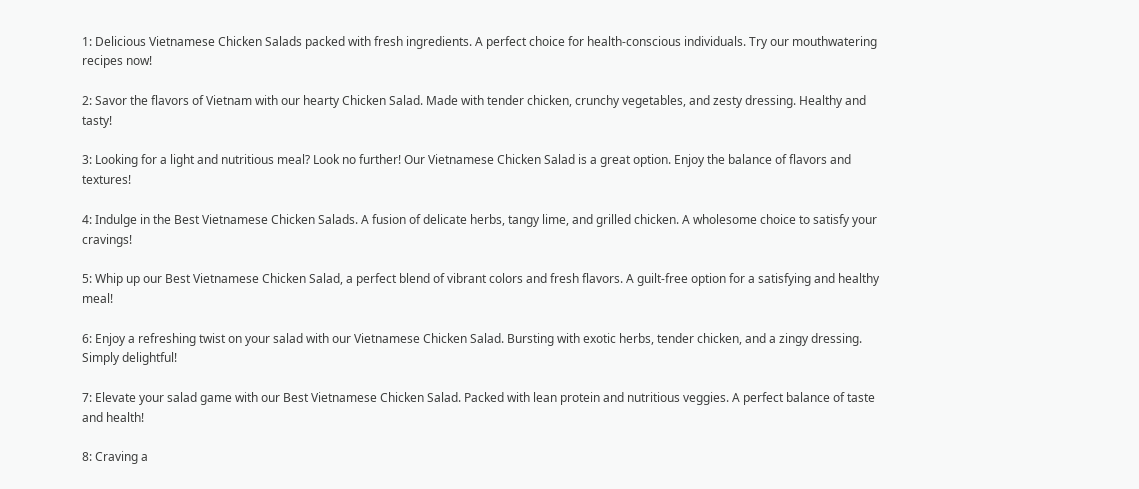1: Delicious Vietnamese Chicken Salads packed with fresh ingredients. A perfect choice for health-conscious individuals. Try our mouthwatering recipes now!

2: Savor the flavors of Vietnam with our hearty Chicken Salad. Made with tender chicken, crunchy vegetables, and zesty dressing. Healthy and tasty!

3: Looking for a light and nutritious meal? Look no further! Our Vietnamese Chicken Salad is a great option. Enjoy the balance of flavors and textures!

4: Indulge in the Best Vietnamese Chicken Salads. A fusion of delicate herbs, tangy lime, and grilled chicken. A wholesome choice to satisfy your cravings!

5: Whip up our Best Vietnamese Chicken Salad, a perfect blend of vibrant colors and fresh flavors. A guilt-free option for a satisfying and healthy meal!

6: Enjoy a refreshing twist on your salad with our Vietnamese Chicken Salad. Bursting with exotic herbs, tender chicken, and a zingy dressing. Simply delightful!

7: Elevate your salad game with our Best Vietnamese Chicken Salad. Packed with lean protein and nutritious veggies. A perfect balance of taste and health!

8: Craving a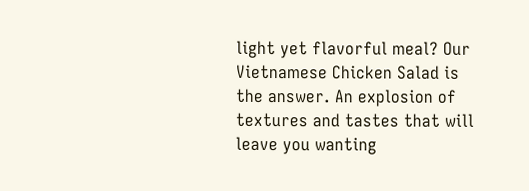light yet flavorful meal? Our Vietnamese Chicken Salad is the answer. An explosion of textures and tastes that will leave you wanting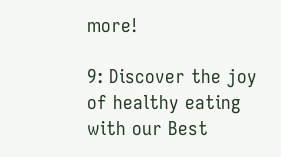more!

9: Discover the joy of healthy eating with our Best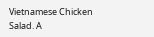Vietnamese Chicken Salad. A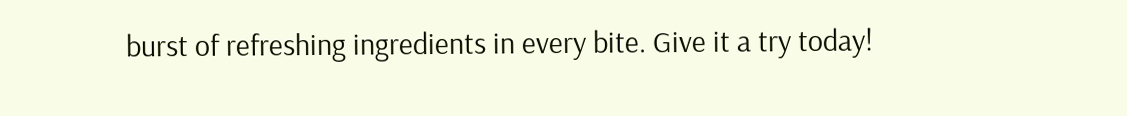burst of refreshing ingredients in every bite. Give it a try today!